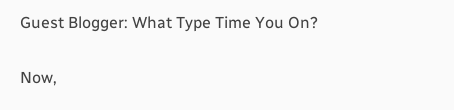Guest Blogger: What Type Time You On?

Now,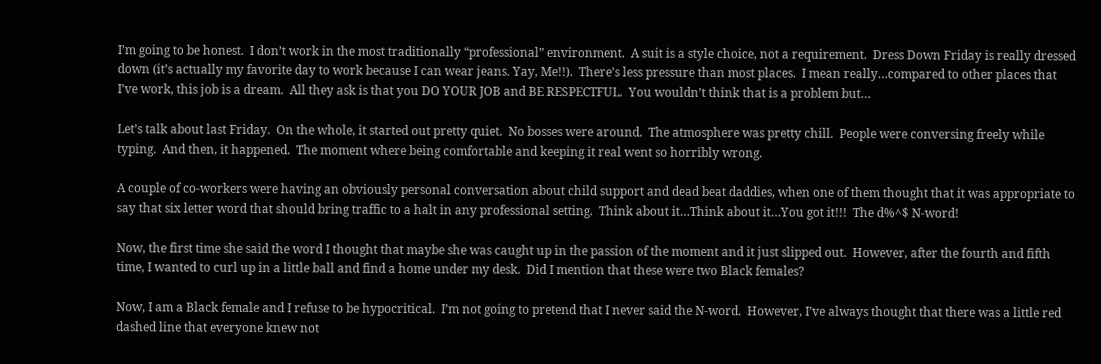I’m going to be honest.  I don’t work in the most traditionally “professional” environment.  A suit is a style choice, not a requirement.  Dress Down Friday is really dressed down (it’s actually my favorite day to work because I can wear jeans. Yay, Me!!).  There’s less pressure than most places.  I mean really…compared to other places that I’ve work, this job is a dream.  All they ask is that you DO YOUR JOB and BE RESPECTFUL.  You wouldn’t think that is a problem but…

Let’s talk about last Friday.  On the whole, it started out pretty quiet.  No bosses were around.  The atmosphere was pretty chill.  People were conversing freely while typing.  And then, it happened.  The moment where being comfortable and keeping it real went so horribly wrong.

A couple of co-workers were having an obviously personal conversation about child support and dead beat daddies, when one of them thought that it was appropriate to say that six letter word that should bring traffic to a halt in any professional setting.  Think about it…Think about it…You got it!!!  The d%^$ N-word!

Now, the first time she said the word I thought that maybe she was caught up in the passion of the moment and it just slipped out.  However, after the fourth and fifth time, I wanted to curl up in a little ball and find a home under my desk.  Did I mention that these were two Black females?

Now, I am a Black female and I refuse to be hypocritical.  I’m not going to pretend that I never said the N-word.  However, I’ve always thought that there was a little red dashed line that everyone knew not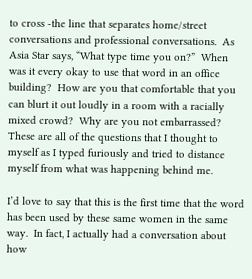to cross -the line that separates home/street conversations and professional conversations.  As Asia Star says, “What type time you on?”  When was it every okay to use that word in an office building?  How are you that comfortable that you can blurt it out loudly in a room with a racially mixed crowd?  Why are you not embarrassed?  These are all of the questions that I thought to myself as I typed furiously and tried to distance myself from what was happening behind me.

I’d love to say that this is the first time that the word has been used by these same women in the same way.  In fact, I actually had a conversation about how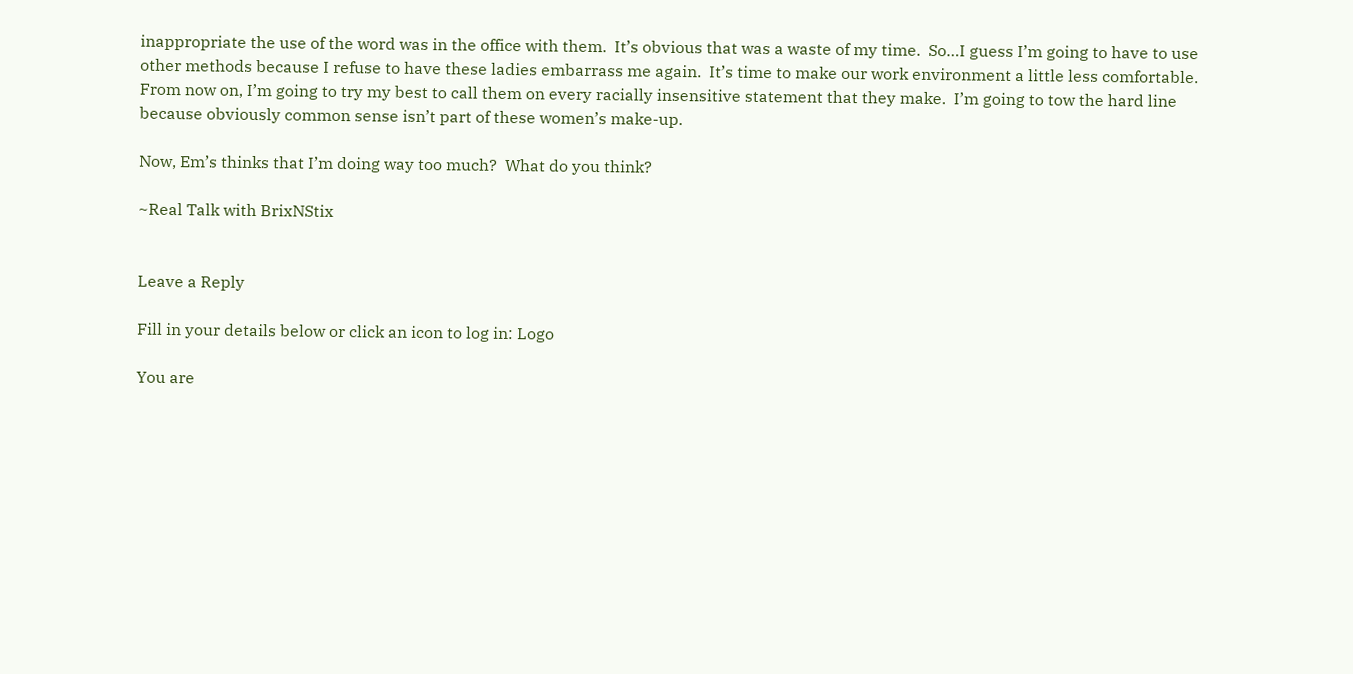inappropriate the use of the word was in the office with them.  It’s obvious that was a waste of my time.  So…I guess I’m going to have to use other methods because I refuse to have these ladies embarrass me again.  It’s time to make our work environment a little less comfortable.  From now on, I’m going to try my best to call them on every racially insensitive statement that they make.  I’m going to tow the hard line because obviously common sense isn’t part of these women’s make-up.

Now, Em’s thinks that I’m doing way too much?  What do you think?

~Real Talk with BrixNStix


Leave a Reply

Fill in your details below or click an icon to log in: Logo

You are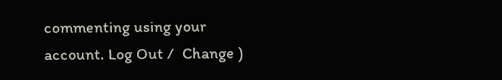commenting using your account. Log Out /  Change )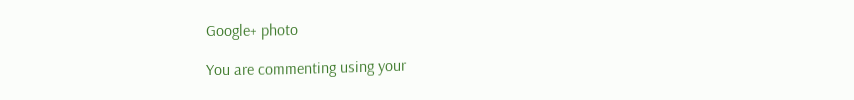Google+ photo

You are commenting using your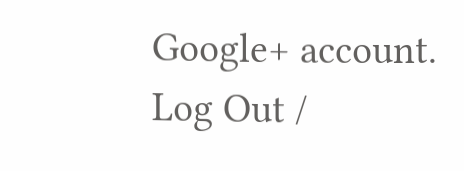Google+ account. Log Out /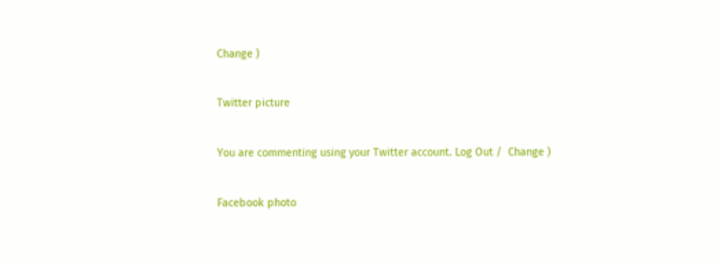Change )

Twitter picture

You are commenting using your Twitter account. Log Out /  Change )

Facebook photo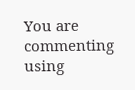You are commenting using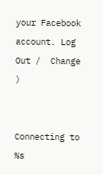your Facebook account. Log Out /  Change )


Connecting to %s